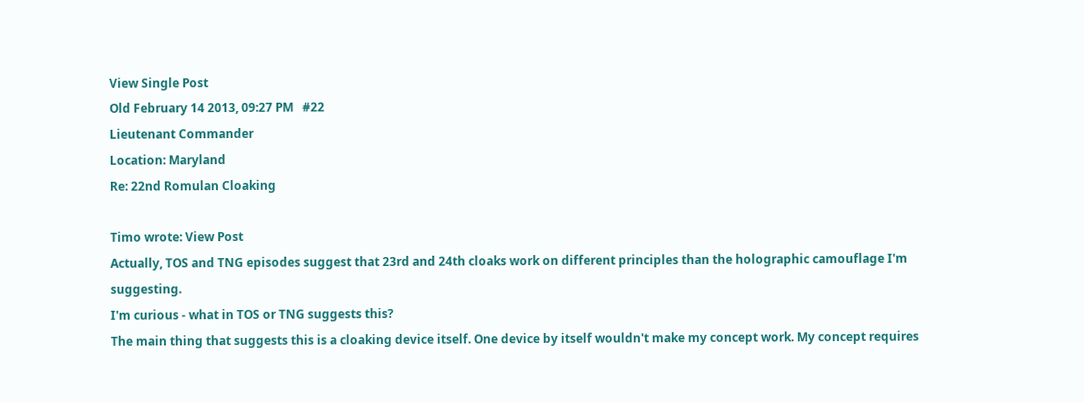View Single Post
Old February 14 2013, 09:27 PM   #22
Lieutenant Commander
Location: Maryland
Re: 22nd Romulan Cloaking

Timo wrote: View Post
Actually, TOS and TNG episodes suggest that 23rd and 24th cloaks work on different principles than the holographic camouflage I'm suggesting.
I'm curious - what in TOS or TNG suggests this?
The main thing that suggests this is a cloaking device itself. One device by itself wouldn't make my concept work. My concept requires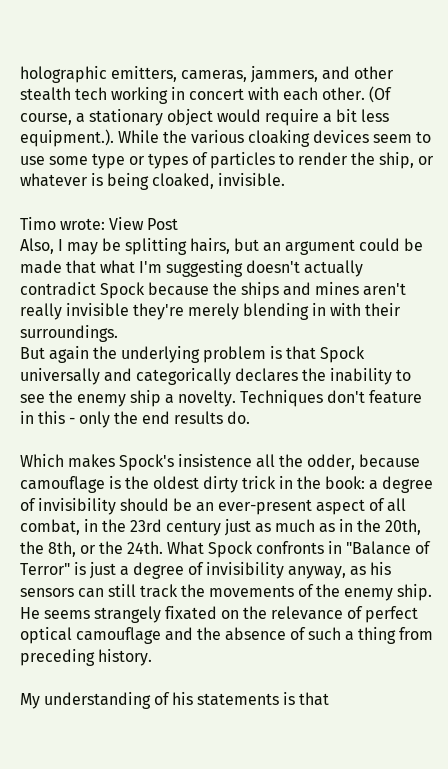holographic emitters, cameras, jammers, and other stealth tech working in concert with each other. (Of course, a stationary object would require a bit less equipment.). While the various cloaking devices seem to use some type or types of particles to render the ship, or whatever is being cloaked, invisible.

Timo wrote: View Post
Also, I may be splitting hairs, but an argument could be made that what I'm suggesting doesn't actually contradict Spock because the ships and mines aren't really invisible they're merely blending in with their surroundings.
But again the underlying problem is that Spock universally and categorically declares the inability to see the enemy ship a novelty. Techniques don't feature in this - only the end results do.

Which makes Spock's insistence all the odder, because camouflage is the oldest dirty trick in the book: a degree of invisibility should be an ever-present aspect of all combat, in the 23rd century just as much as in the 20th, the 8th, or the 24th. What Spock confronts in "Balance of Terror" is just a degree of invisibility anyway, as his sensors can still track the movements of the enemy ship. He seems strangely fixated on the relevance of perfect optical camouflage and the absence of such a thing from preceding history.

My understanding of his statements is that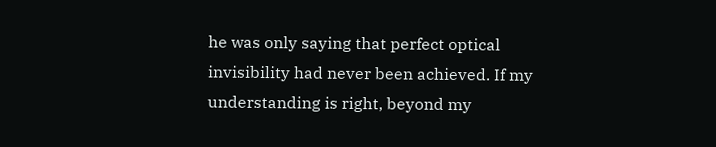he was only saying that perfect optical invisibility had never been achieved. If my understanding is right, beyond my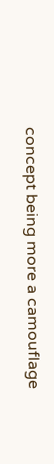concept being more a camouflage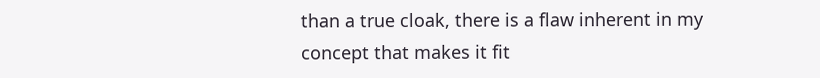than a true cloak, there is a flaw inherent in my concept that makes it fit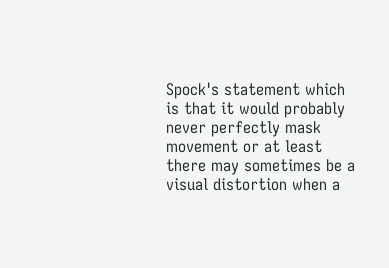Spock's statement which is that it would probably never perfectly mask movement or at least there may sometimes be a visual distortion when a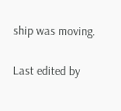ship was moving.

Last edited by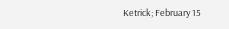Ketrick; February 15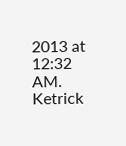2013 at 12:32 AM.
Ketrick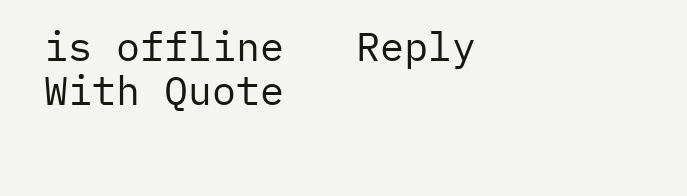is offline   Reply With Quote